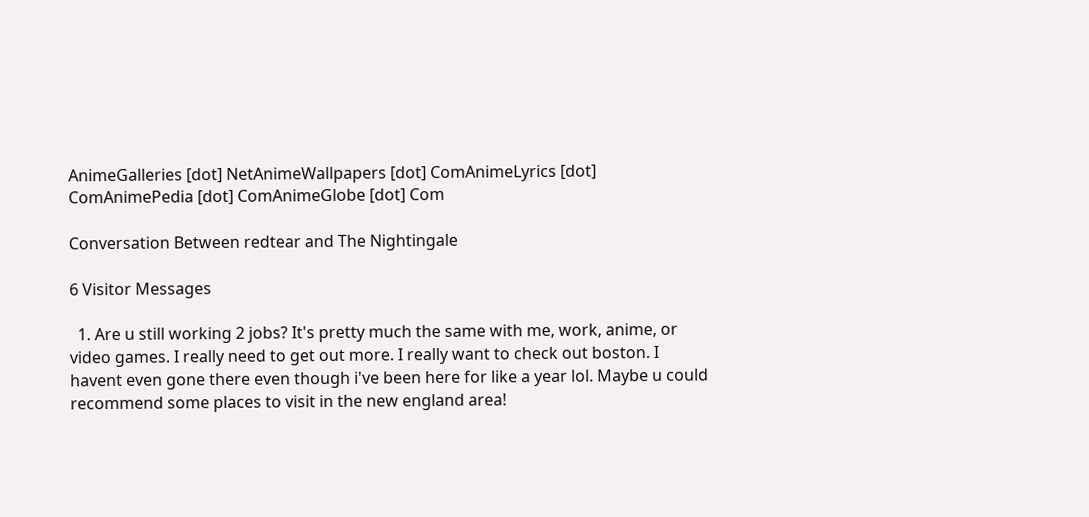AnimeGalleries [dot] NetAnimeWallpapers [dot] ComAnimeLyrics [dot] ComAnimePedia [dot] ComAnimeGlobe [dot] Com

Conversation Between redtear and The Nightingale

6 Visitor Messages

  1. Are u still working 2 jobs? It's pretty much the same with me, work, anime, or video games. I really need to get out more. I really want to check out boston. I havent even gone there even though i've been here for like a year lol. Maybe u could recommend some places to visit in the new england area!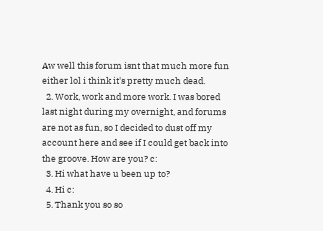Aw well this forum isnt that much more fun either lol i think it's pretty much dead.
  2. Work, work and more work. I was bored last night during my overnight, and forums are not as fun, so I decided to dust off my account here and see if I could get back into the groove. How are you? c:
  3. Hi what have u been up to?
  4. Hi c:
  5. Thank you so so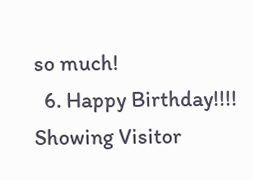so much!
  6. Happy Birthday!!!!
Showing Visitor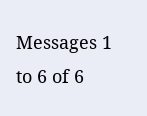Messages 1 to 6 of 6